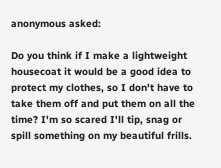anonymous asked:

Do you think if I make a lightweight housecoat it would be a good idea to protect my clothes, so I don't have to take them off and put them on all the time? I'm so scared I'll tip, snag or spill something on my beautiful frills.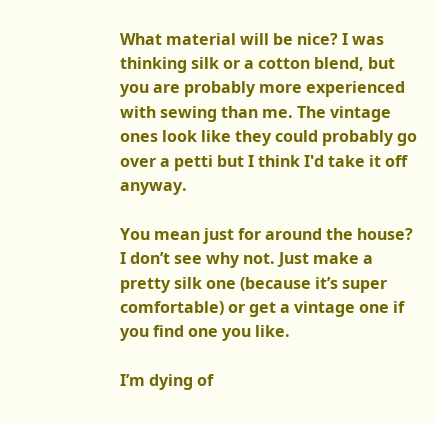What material will be nice? I was thinking silk or a cotton blend, but you are probably more experienced with sewing than me. The vintage ones look like they could probably go over a petti but I think I'd take it off anyway.

You mean just for around the house? I don’t see why not. Just make a pretty silk one (because it’s super comfortable) or get a vintage one if you find one you like.

I’m dying of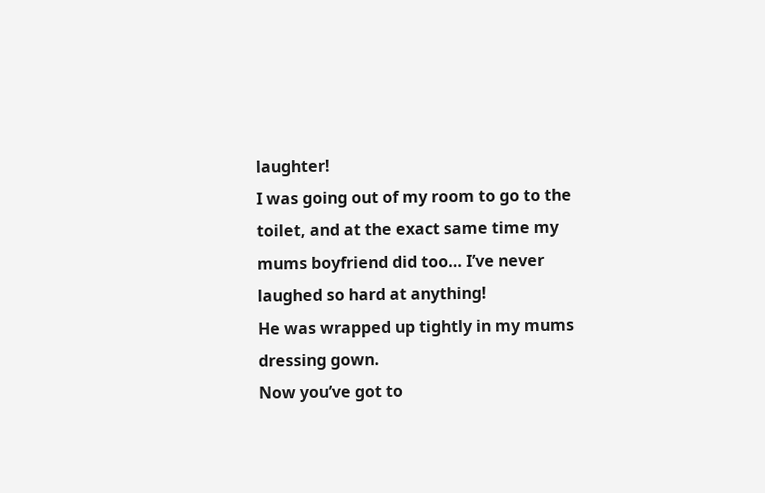laughter!
I was going out of my room to go to the toilet, and at the exact same time my mums boyfriend did too… I’ve never laughed so hard at anything!
He was wrapped up tightly in my mums dressing gown.
Now you’ve got to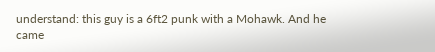understand: this guy is a 6ft2 punk with a Mohawk. And he came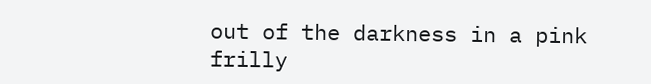out of the darkness in a pink frilly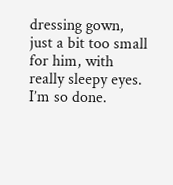dressing gown, just a bit too small for him, with really sleepy eyes.
I’m so done.